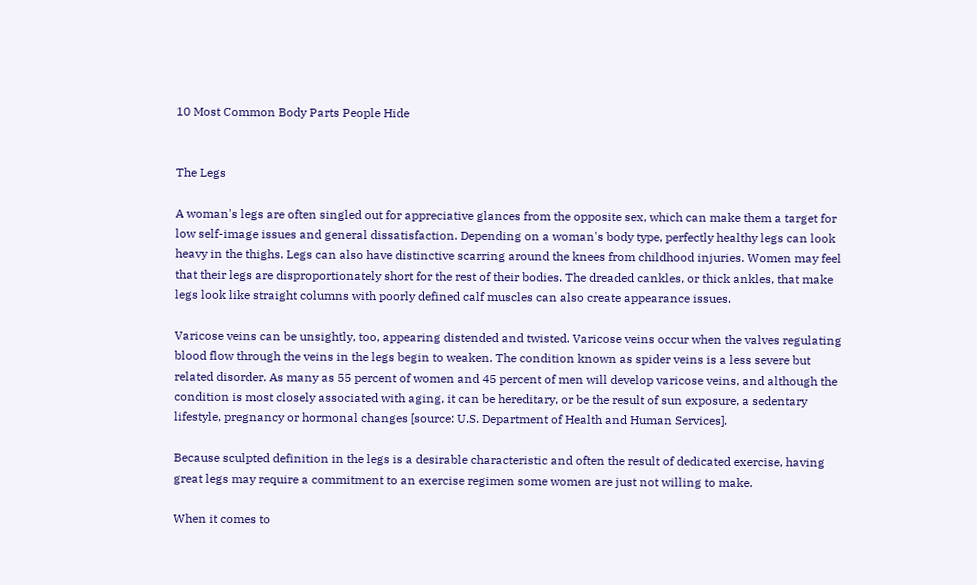10 Most Common Body Parts People Hide


The Legs

A woman's legs are often singled out for appreciative glances from the opposite sex, which can make them a target for low self-image issues and general dissatisfaction. Depending on a woman's body type, perfectly healthy legs can look heavy in the thighs. Legs can also have distinctive scarring around the knees from childhood injuries. Women may feel that their legs are disproportionately short for the rest of their bodies. The dreaded cankles, or thick ankles, that make legs look like straight columns with poorly defined calf muscles can also create appearance issues.

Varicose veins can be unsightly, too, appearing distended and twisted. Varicose veins occur when the valves regulating blood flow through the veins in the legs begin to weaken. The condition known as spider veins is a less severe but related disorder. As many as 55 percent of women and 45 percent of men will develop varicose veins, and although the condition is most closely associated with aging, it can be hereditary, or be the result of sun exposure, a sedentary lifestyle, pregnancy or hormonal changes [source: U.S. Department of Health and Human Services].

Because sculpted definition in the legs is a desirable characteristic and often the result of dedicated exercise, having great legs may require a commitment to an exercise regimen some women are just not willing to make.

When it comes to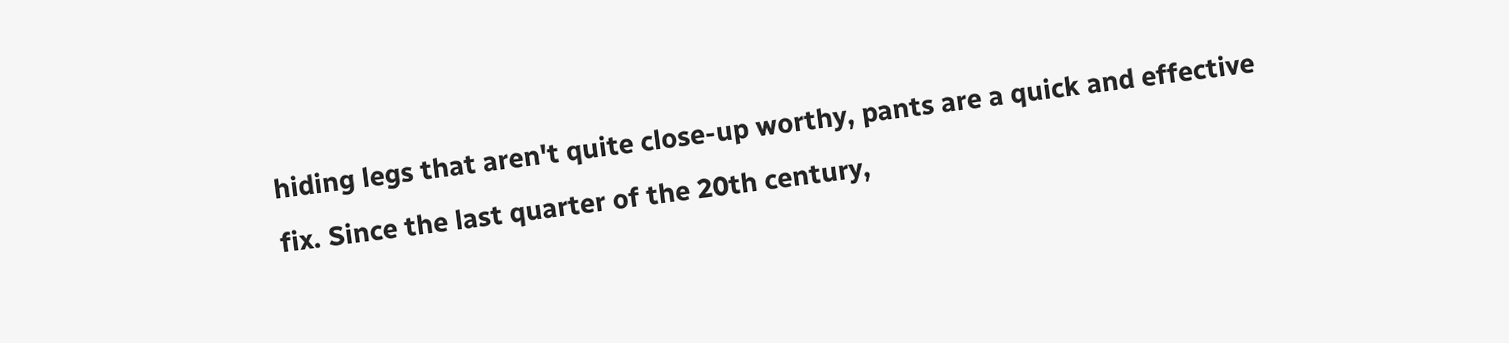hiding legs that aren't quite close-up worthy, pants are a quick and effective fix. Since the last quarter of the 20th century,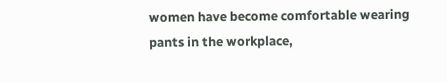women have become comfortable wearing pants in the workplace,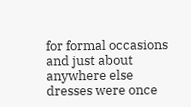for formal occasions and just about anywhere else dresses were once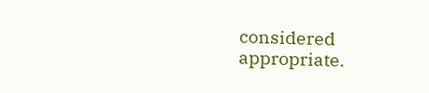considered appropriate.